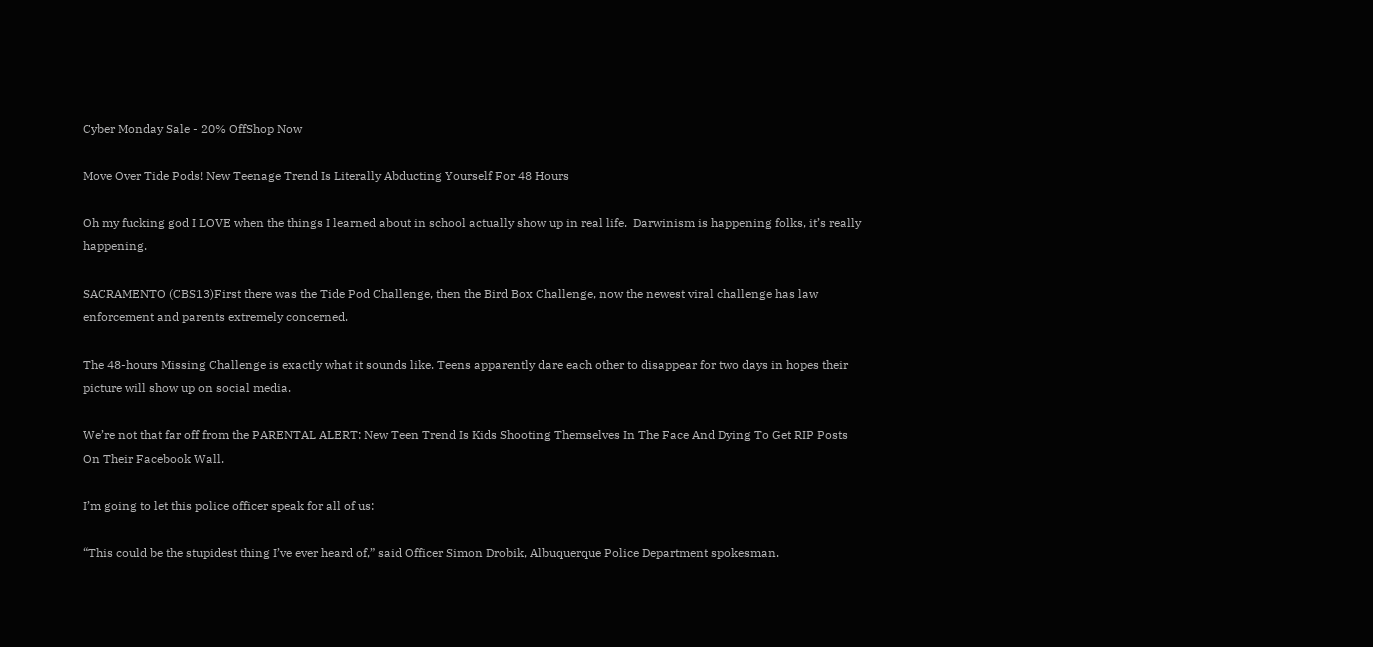Cyber Monday Sale - 20% OffShop Now

Move Over Tide Pods! New Teenage Trend Is Literally Abducting Yourself For 48 Hours

Oh my fucking god I LOVE when the things I learned about in school actually show up in real life.  Darwinism is happening folks, it’s really happening.

SACRAMENTO (CBS13)First there was the Tide Pod Challenge, then the Bird Box Challenge, now the newest viral challenge has law enforcement and parents extremely concerned.

The 48-hours Missing Challenge is exactly what it sounds like. Teens apparently dare each other to disappear for two days in hopes their picture will show up on social media.

We’re not that far off from the PARENTAL ALERT: New Teen Trend Is Kids Shooting Themselves In The Face And Dying To Get RIP Posts On Their Facebook Wall.

I’m going to let this police officer speak for all of us:

“This could be the stupidest thing I’ve ever heard of,” said Officer Simon Drobik, Albuquerque Police Department spokesman.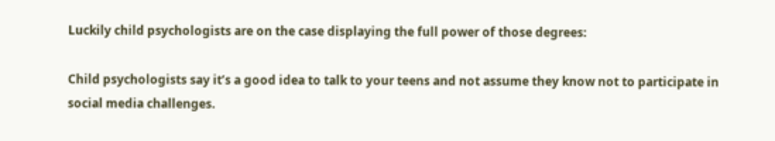Luckily child psychologists are on the case displaying the full power of those degrees:

Child psychologists say it’s a good idea to talk to your teens and not assume they know not to participate in social media challenges.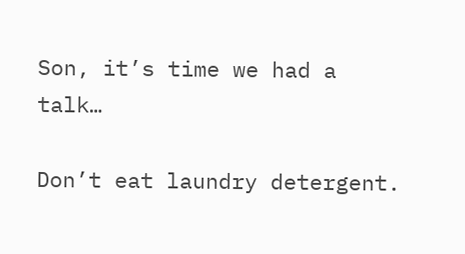Son, it’s time we had a talk…

Don’t eat laundry detergent.